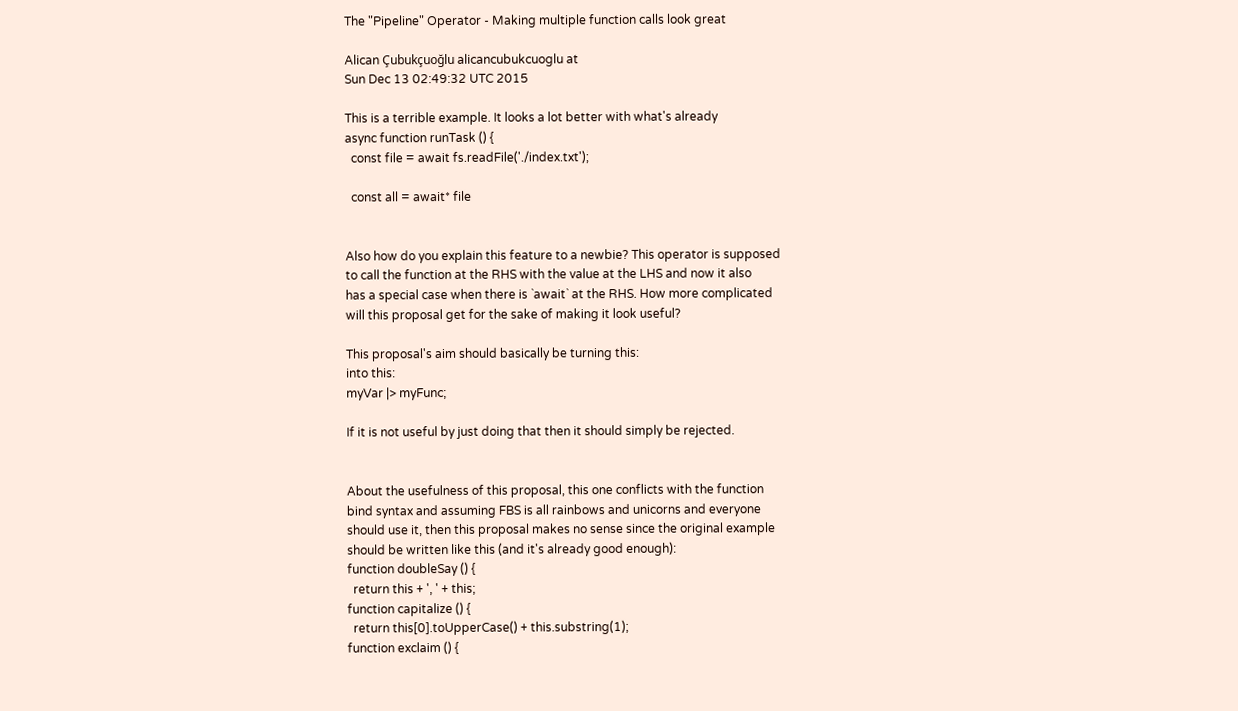The "Pipeline" Operator - Making multiple function calls look great

Alican Çubukçuoğlu alicancubukcuoglu at
Sun Dec 13 02:49:32 UTC 2015

This is a terrible example. It looks a lot better with what's already
async function runTask () {
  const file = await fs.readFile('./index.txt');

  const all = await* file


Also how do you explain this feature to a newbie? This operator is supposed
to call the function at the RHS with the value at the LHS and now it also
has a special case when there is `await` at the RHS. How more complicated
will this proposal get for the sake of making it look useful?

This proposal's aim should basically be turning this:
into this:
myVar |> myFunc;

If it is not useful by just doing that then it should simply be rejected.


About the usefulness of this proposal, this one conflicts with the function
bind syntax and assuming FBS is all rainbows and unicorns and everyone
should use it, then this proposal makes no sense since the original example
should be written like this (and it's already good enough):
function doubleSay () {
  return this + ', ' + this;
function capitalize () {
  return this[0].toUpperCase() + this.substring(1);
function exclaim () {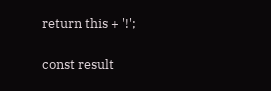return this + '!';

const result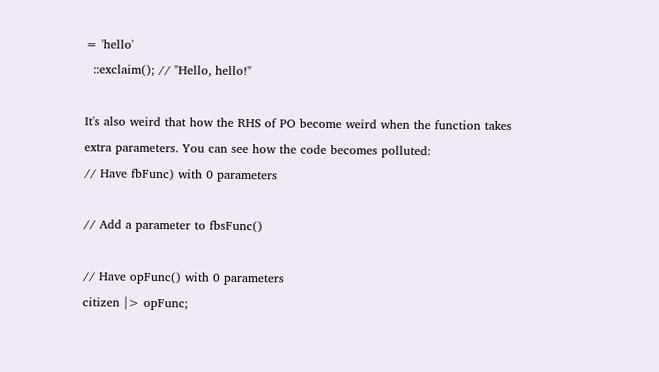= 'hello'
  ::exclaim(); // "Hello, hello!"

It's also weird that how the RHS of PO become weird when the function takes
extra parameters. You can see how the code becomes polluted:
// Have fbFunc) with 0 parameters

// Add a parameter to fbsFunc()

// Have opFunc() with 0 parameters
citizen |> opFunc;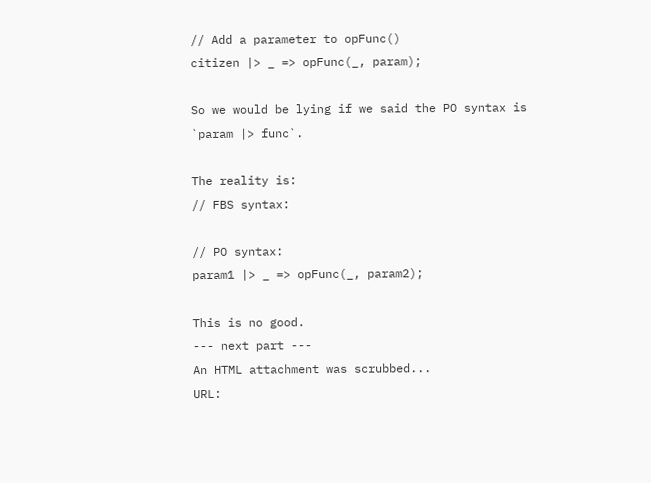// Add a parameter to opFunc()
citizen |> _ => opFunc(_, param);

So we would be lying if we said the PO syntax is `param |> func`.

The reality is:
// FBS syntax:

// PO syntax:
param1 |> _ => opFunc(_, param2);

This is no good.
--- next part ---
An HTML attachment was scrubbed...
URL: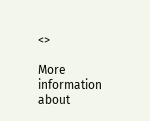<>

More information about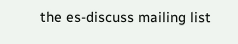the es-discuss mailing list